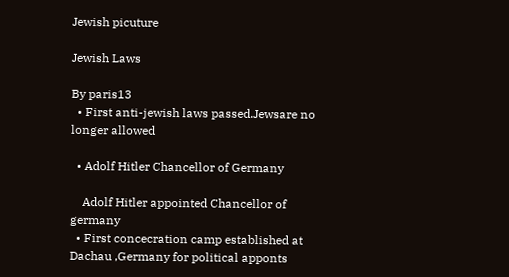Jewish picuture

Jewish Laws

By paris13
  • First anti-jewish laws passed.Jewsare no longer allowed

  • Adolf Hitler Chancellor of Germany

    Adolf Hitler appointed Chancellor of germany
  • First concecration camp established at Dachau ,Germany for political apponts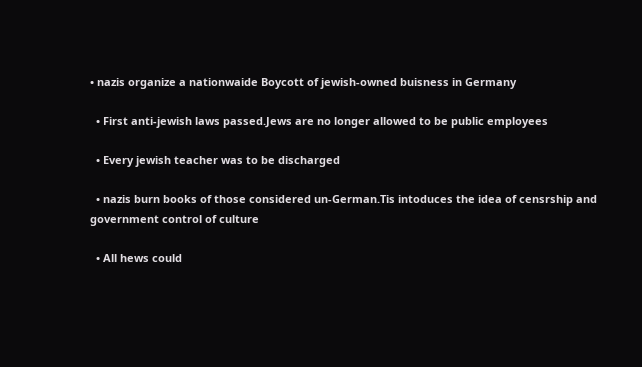• nazis organize a nationwaide Boycott of jewish-owned buisness in Germany

  • First anti-jewish laws passed.Jews are no longer allowed to be public employees

  • Every jewish teacher was to be discharged

  • nazis burn books of those considered un-German.Tis intoduces the idea of censrship and government control of culture

  • All hews could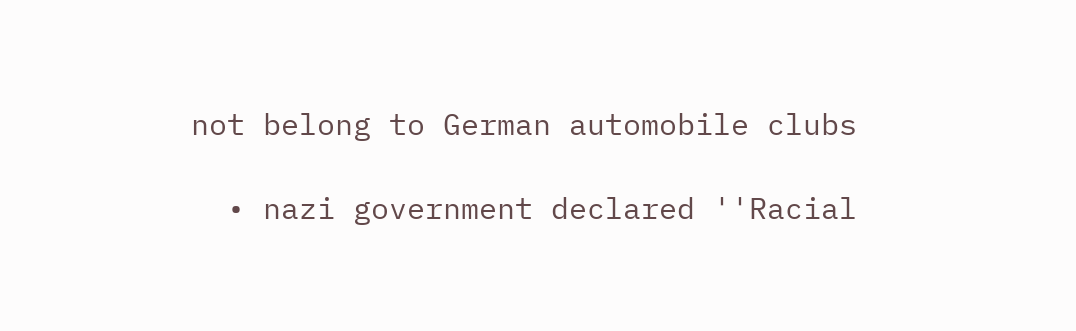not belong to German automobile clubs

  • nazi government declared ''Racial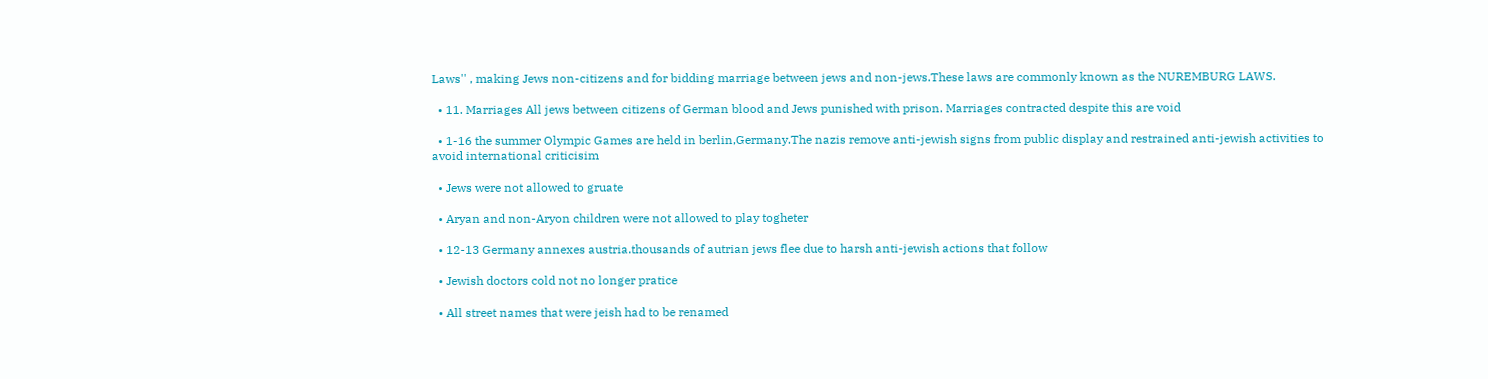Laws'' , making Jews non-citizens and for bidding marriage between jews and non-jews.These laws are commonly known as the NUREMBURG LAWS.

  • 11. Marriages All jews between citizens of German blood and Jews punished with prison. Marriages contracted despite this are void

  • 1-16 the summer Olympic Games are held in berlin,Germany.The nazis remove anti-jewish signs from public display and restrained anti-jewish activities to avoid international criticisim

  • Jews were not allowed to gruate

  • Aryan and non-Aryon children were not allowed to play togheter

  • 12-13 Germany annexes austria.thousands of autrian jews flee due to harsh anti-jewish actions that follow

  • Jewish doctors cold not no longer pratice

  • All street names that were jeish had to be renamed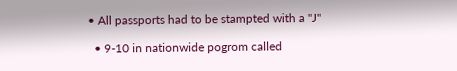• All passports had to be stampted with a ''J''

  • 9-10 in nationwide pogrom called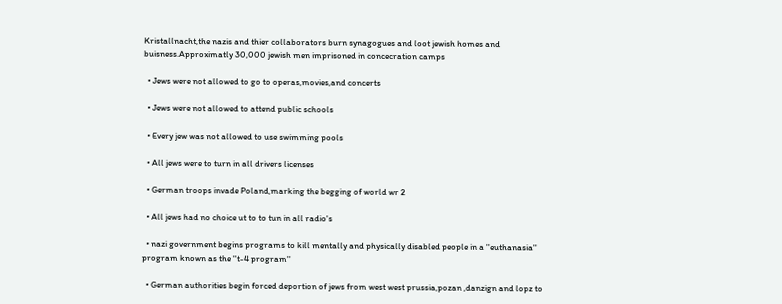Kristallnacht,the nazis and thier collaborators burn synagogues and loot jewish homes and buisness.Approximatly 30,000 jewish men imprisoned in concecration camps

  • Jews were not allowed to go to operas,movies,and concerts

  • Jews were not allowed to attend public schools

  • Every jew was not allowed to use swimming pools

  • All jews were to turn in all drivers licenses

  • German troops invade Poland,marking the begging of world wr 2

  • All jews had no choice ut to to tun in all radio's

  • nazi government begins programs to kill mentally and physically disabled people in a ''euthanasia'' program known as the ''t-4 program''

  • German authorities begin forced deportion of jews from west west prussia,pozan ,danzign and lopz to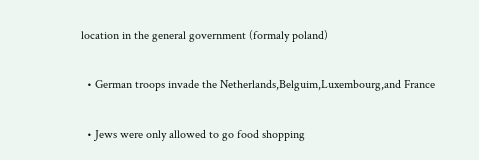location in the general government (formaly poland)

  • German troops invade the Netherlands,Belguim,Luxembourg,and France

  • Jews were only allowed to go food shopping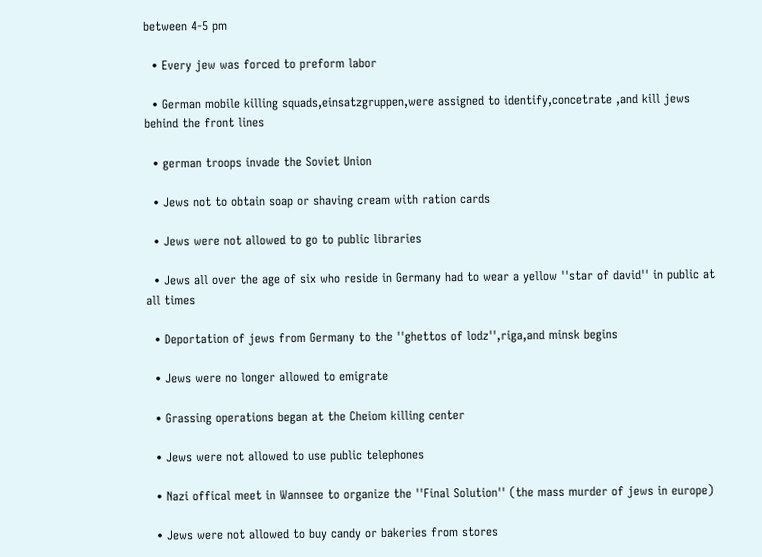between 4-5 pm

  • Every jew was forced to preform labor

  • German mobile killing squads,einsatzgruppen,were assigned to identify,concetrate ,and kill jews behind the front lines

  • german troops invade the Soviet Union

  • Jews not to obtain soap or shaving cream with ration cards

  • Jews were not allowed to go to public libraries

  • Jews all over the age of six who reside in Germany had to wear a yellow ''star of david'' in public at all times

  • Deportation of jews from Germany to the ''ghettos of lodz'',riga,and minsk begins

  • Jews were no longer allowed to emigrate

  • Grassing operations began at the Cheiom killing center

  • Jews were not allowed to use public telephones

  • Nazi offical meet in Wannsee to organize the ''Final Solution'' (the mass murder of jews in europe)

  • Jews were not allowed to buy candy or bakeries from stores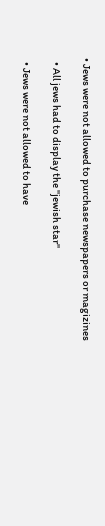• Jews were not allowed to purchase newspapers or magizines

  • All jews had to display the ''jewish star''

  • Jews were not allowed to have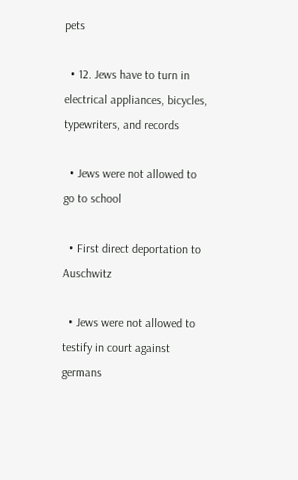pets

  • 12. Jews have to turn in electrical appliances, bicycles, typewriters, and records

  • Jews were not allowed to go to school

  • First direct deportation to Auschwitz

  • Jews were not allowed to testify in court against germans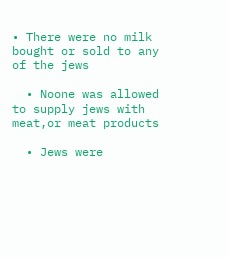• There were no milk bought or sold to any of the jews

  • Noone was allowed to supply jews with meat,or meat products

  • Jews were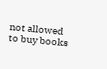not allowed to buy books